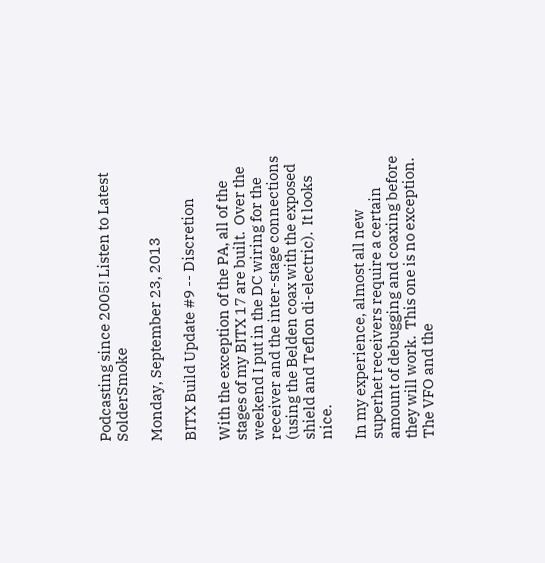Podcasting since 2005! Listen to Latest SolderSmoke

Monday, September 23, 2013

BITX Build Update #9 -- Discretion

With the exception of the PA, all of the stages of my BITX 17 are built.  Over the weekend I put in the DC wiring for the receiver and the inter-stage connections (using the Belden coax with the exposed shield and Teflon di-electric).  It looks nice.

In my experience, almost all new superhet receivers require a certain amount of debugging and coaxing before they will work.  This one is no exception.  The VFO and the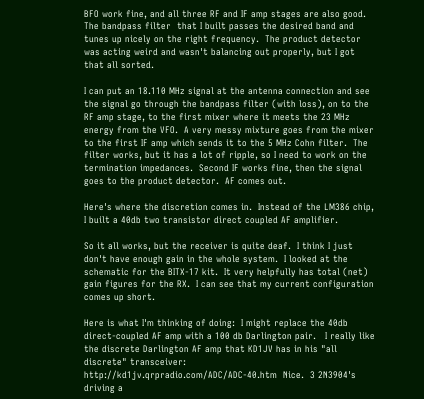BFO work fine, and all three RF and IF amp stages are also good.  The bandpass filter  that I built passes the desired band and tunes up nicely on the right frequency.  The product detector was acting weird and wasn't balancing out properly, but I got that all sorted.

I can put an 18.110 MHz signal at the antenna connection and see the signal go through the bandpass filter (with loss), on to the RF amp stage, to the first mixer where it meets the 23 MHz energy from the VFO.  A very messy mixture goes from the mixer to the first IF amp which sends it to the 5 MHz Cohn filter.  The filter works, but it has a lot of ripple, so I need to work on the termination impedances.  Second IF works fine, then the signal goes to the product detector.  AF comes out.

Here's where the discretion comes in.  Instead of the LM386 chip, I built a 40db two transistor direct coupled AF amplifier.

So it all works, but the receiver is quite deaf.  I think I just don't have enough gain in the whole system.  I looked at the schematic for the BITX-17 kit.  It very helpfully has total (net) gain figures for the RX.  I can see that my current configuration comes up short.

Here is what I'm thinking of doing:  I might replace the 40db direct-coupled AF amp with a 100 db Darlington pair.   I really like the discrete Darlington AF amp that KD1JV has in his "all discrete" transceiver:
http://kd1jv.qrpradio.com/ADC/ADC-40.htm  Nice.  3 2N3904's driving a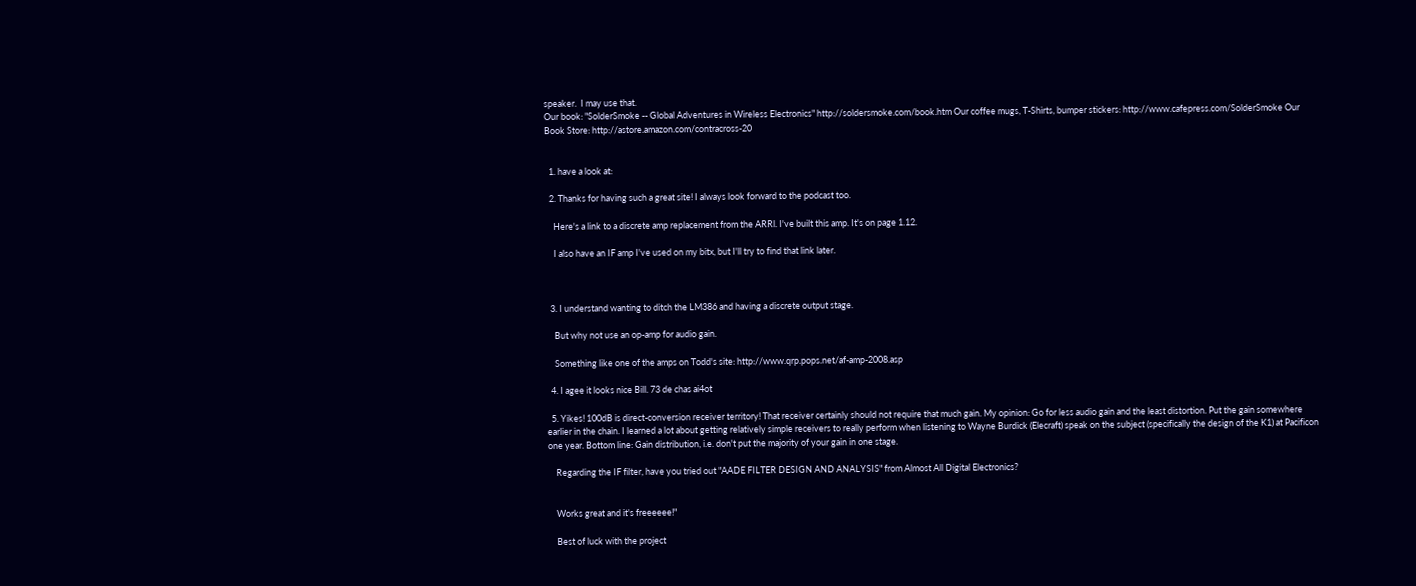speaker.  I may use that.
Our book: "SolderSmoke -- Global Adventures in Wireless Electronics" http://soldersmoke.com/book.htm Our coffee mugs, T-Shirts, bumper stickers: http://www.cafepress.com/SolderSmoke Our Book Store: http://astore.amazon.com/contracross-20


  1. have a look at:

  2. Thanks for having such a great site! I always look forward to the podcast too.

    Here's a link to a discrete amp replacement from the ARRl. I've built this amp. It's on page 1.12.

    I also have an IF amp I've used on my bitx, but I'll try to find that link later.



  3. I understand wanting to ditch the LM386 and having a discrete output stage.

    But why not use an op-amp for audio gain.

    Something like one of the amps on Todd's site: http://www.qrp.pops.net/af-amp-2008.asp

  4. I agee it looks nice Bill. 73 de chas ai4ot

  5. Yikes! 100dB is direct-conversion receiver territory! That receiver certainly should not require that much gain. My opinion: Go for less audio gain and the least distortion. Put the gain somewhere earlier in the chain. I learned a lot about getting relatively simple receivers to really perform when listening to Wayne Burdick (Elecraft) speak on the subject (specifically the design of the K1) at Pacificon one year. Bottom line: Gain distribution, i.e. don't put the majority of your gain in one stage.

    Regarding the IF filter, have you tried out "AADE FILTER DESIGN AND ANALYSIS" from Almost All Digital Electronics?


    Works great and it's freeeeee!"

    Best of luck with the project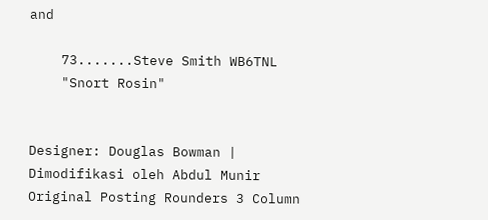and

    73.......Steve Smith WB6TNL
    "Snort Rosin"


Designer: Douglas Bowman | Dimodifikasi oleh Abdul Munir Original Posting Rounders 3 Column